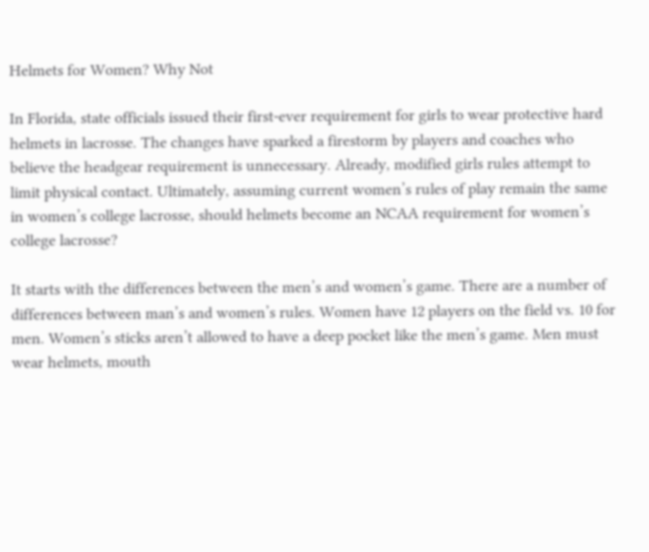Helmets for Women? Why Not

In Florida, state officials issued their first-ever requirement for girls to wear protective hard helmets in lacrosse. The changes have sparked a firestorm by players and coaches who believe the headgear requirement is unnecessary. Already, modified girls rules attempt to limit physical contact. Ultimately, assuming current women’s rules of play remain the same in women’s college lacrosse, should helmets become an NCAA requirement for women’s college lacrosse?

It starts with the differences between the men’s and women’s game. There are a number of differences between man’s and women’s rules. Women have 12 players on the field vs. 10 for men. Women’s sticks aren’t allowed to have a deep pocket like the men’s game. Men must wear helmets, mouth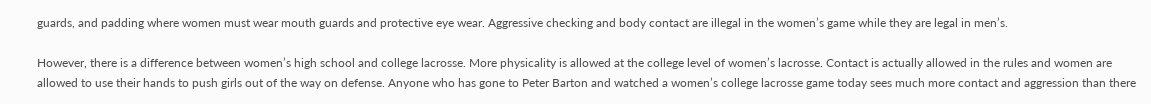guards, and padding where women must wear mouth guards and protective eye wear. Aggressive checking and body contact are illegal in the women’s game while they are legal in men’s.

However, there is a difference between women’s high school and college lacrosse. More physicality is allowed at the college level of women’s lacrosse. Contact is actually allowed in the rules and women are allowed to use their hands to push girls out of the way on defense. Anyone who has gone to Peter Barton and watched a women’s college lacrosse game today sees much more contact and aggression than there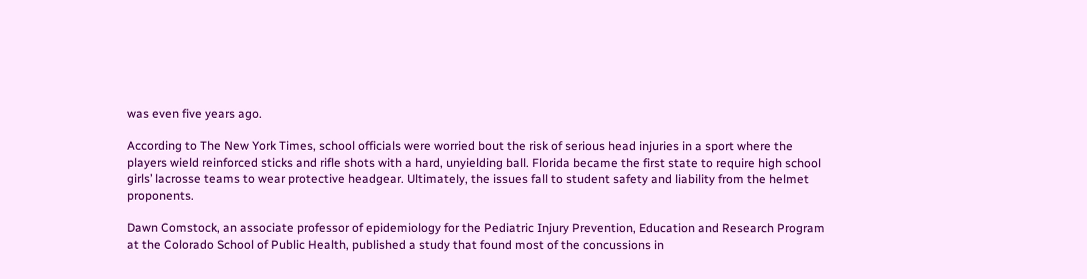was even five years ago.

According to The New York Times, school officials were worried bout the risk of serious head injuries in a sport where the players wield reinforced sticks and rifle shots with a hard, unyielding ball. Florida became the first state to require high school girls’ lacrosse teams to wear protective headgear. Ultimately, the issues fall to student safety and liability from the helmet proponents.

Dawn Comstock, an associate professor of epidemiology for the Pediatric Injury Prevention, Education and Research Program at the Colorado School of Public Health, published a study that found most of the concussions in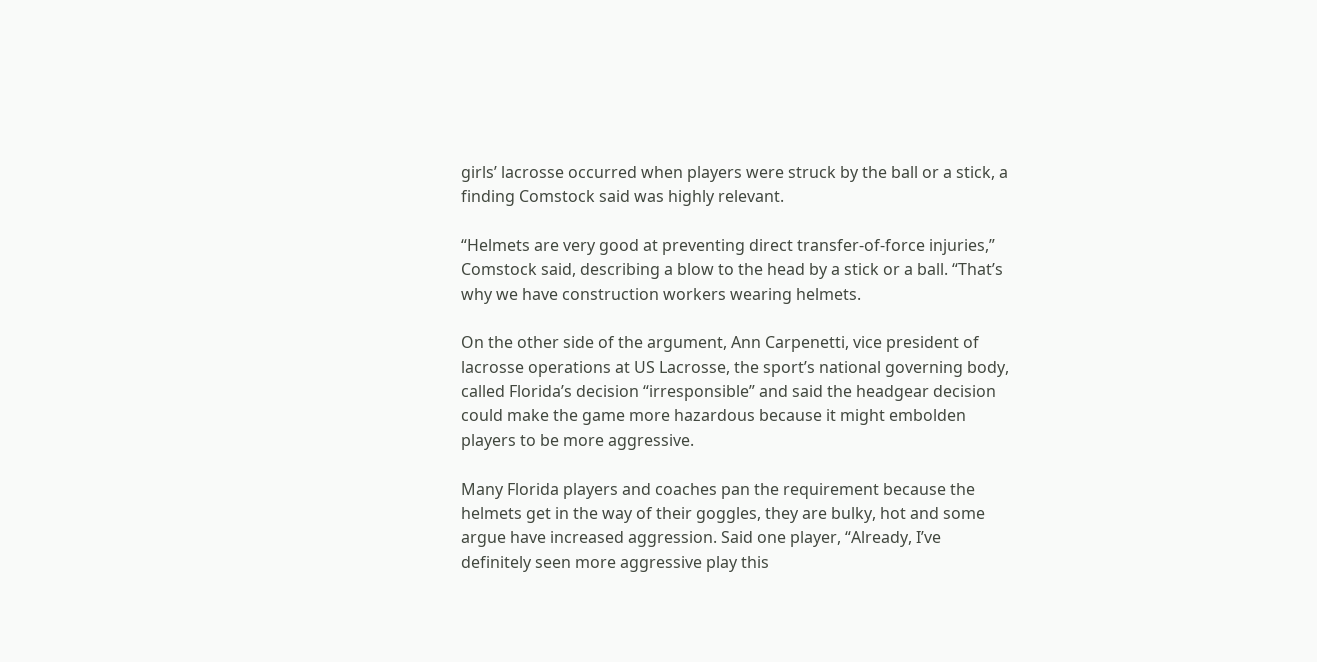girls’ lacrosse occurred when players were struck by the ball or a stick, a finding Comstock said was highly relevant.

“Helmets are very good at preventing direct transfer-of-force injuries,” Comstock said, describing a blow to the head by a stick or a ball. “That’s why we have construction workers wearing helmets.

On the other side of the argument, Ann Carpenetti, vice president of lacrosse operations at US Lacrosse, the sport’s national governing body, called Florida’s decision “irresponsible” and said the headgear decision could make the game more hazardous because it might embolden players to be more aggressive.

Many Florida players and coaches pan the requirement because the helmets get in the way of their goggles, they are bulky, hot and some argue have increased aggression. Said one player, “Already, I’ve definitely seen more aggressive play this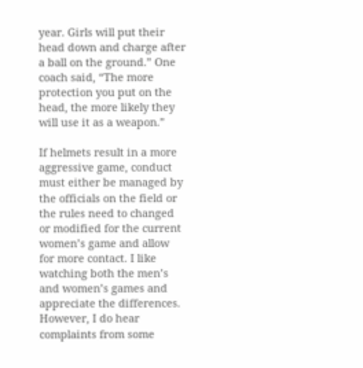year. Girls will put their head down and charge after a ball on the ground.” One coach said, “The more protection you put on the head, the more likely they will use it as a weapon.”

If helmets result in a more aggressive game, conduct must either be managed by the officials on the field or the rules need to changed or modified for the current women’s game and allow for more contact. I like watching both the men’s and women’s games and appreciate the differences. However, I do hear complaints from some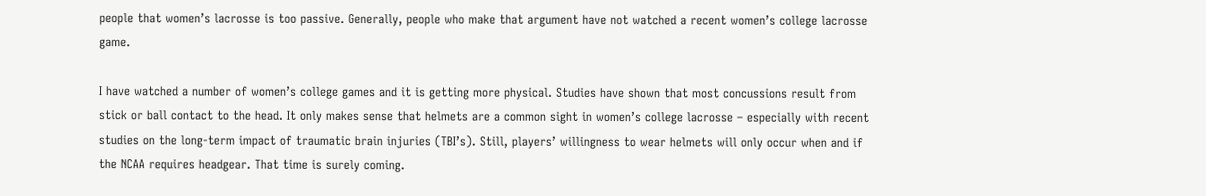people that women’s lacrosse is too passive. Generally, people who make that argument have not watched a recent women’s college lacrosse game.

I have watched a number of women’s college games and it is getting more physical. Studies have shown that most concussions result from stick or ball contact to the head. It only makes sense that helmets are a common sight in women’s college lacrosse – especially with recent studies on the long-term impact of traumatic brain injuries (TBI’s). Still, players’ willingness to wear helmets will only occur when and if the NCAA requires headgear. That time is surely coming.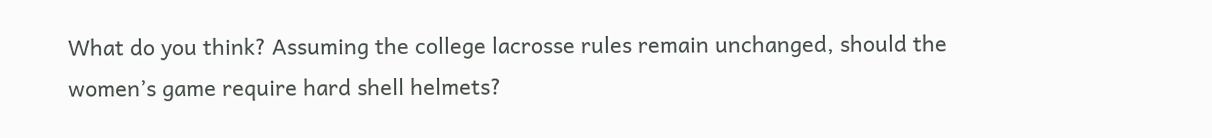What do you think? Assuming the college lacrosse rules remain unchanged, should the women’s game require hard shell helmets?